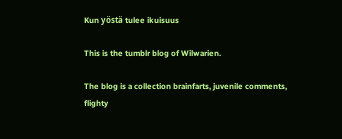Kun yöstä tulee ikuisuus

This is the tumblr blog of Wilwarien.

The blog is a collection brainfarts, juvenile comments, flighty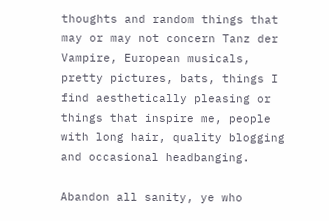thoughts and random things that may or may not concern Tanz der Vampire, European musicals, pretty pictures, bats, things I find aesthetically pleasing or things that inspire me, people with long hair, quality blogging and occasional headbanging.

Abandon all sanity, ye who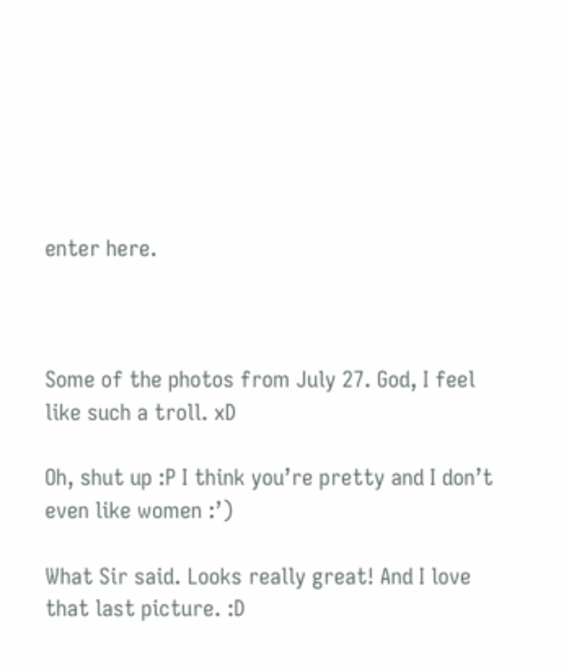enter here.



Some of the photos from July 27. God, I feel like such a troll. xD

Oh, shut up :P I think you’re pretty and I don’t even like women :’)

What Sir said. Looks really great! And I love that last picture. :D